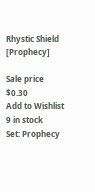Rhystic Shield [Prophecy]

Sale price $0.30
Add to Wishlist
9 in stock
Set: Prophecy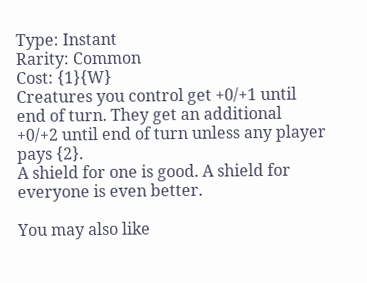Type: Instant
Rarity: Common
Cost: {1}{W}
Creatures you control get +0/+1 until end of turn. They get an additional +0/+2 until end of turn unless any player pays {2}.
A shield for one is good. A shield for everyone is even better.

You may also like